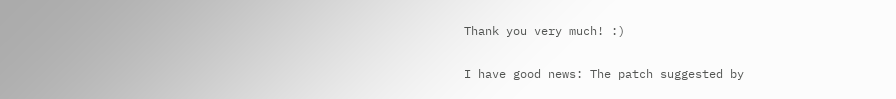Thank you very much! :)

I have good news: The patch suggested by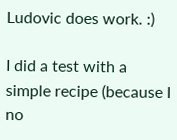Ludovic does work. :)

I did a test with a simple recipe (because I no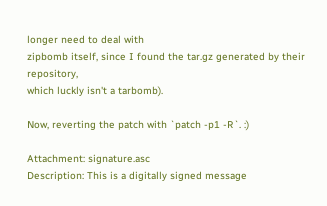longer need to deal with
zipbomb itself, since I found the tar.gz generated by their repository,
which luckly isn't a tarbomb).

Now, reverting the patch with `patch -p1 -R`. :)

Attachment: signature.asc
Description: This is a digitally signed message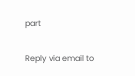part

Reply via email to